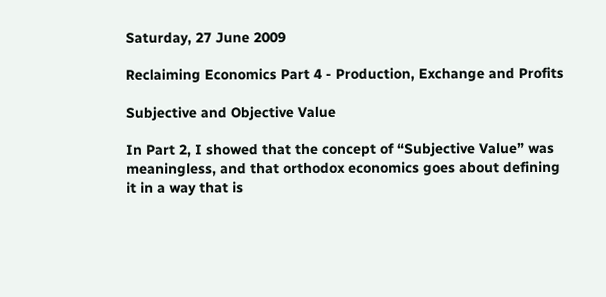Saturday, 27 June 2009

Reclaiming Economics Part 4 - Production, Exchange and Profits

Subjective and Objective Value

In Part 2, I showed that the concept of “Subjective Value” was meaningless, and that orthodox economics goes about defining it in a way that is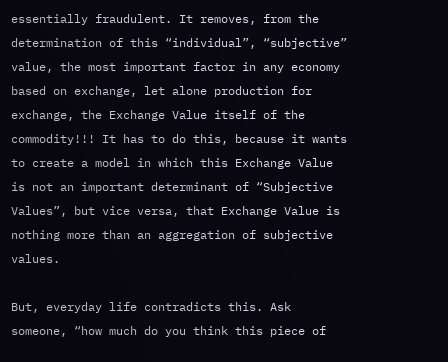essentially fraudulent. It removes, from the determination of this “individual”, “subjective” value, the most important factor in any economy based on exchange, let alone production for exchange, the Exchange Value itself of the commodity!!! It has to do this, because it wants to create a model in which this Exchange Value is not an important determinant of “Subjective Values”, but vice versa, that Exchange Value is nothing more than an aggregation of subjective values.

But, everyday life contradicts this. Ask someone, “how much do you think this piece of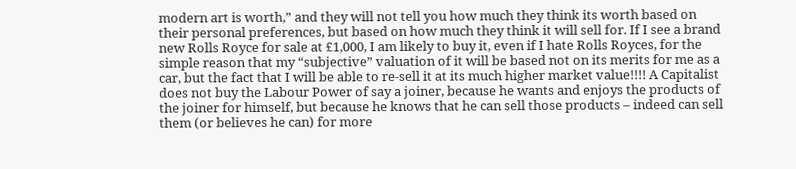modern art is worth,” and they will not tell you how much they think its worth based on their personal preferences, but based on how much they think it will sell for. If I see a brand new Rolls Royce for sale at £1,000, I am likely to buy it, even if I hate Rolls Royces, for the simple reason that my “subjective” valuation of it will be based not on its merits for me as a car, but the fact that I will be able to re-sell it at its much higher market value!!!! A Capitalist does not buy the Labour Power of say a joiner, because he wants and enjoys the products of the joiner for himself, but because he knows that he can sell those products – indeed can sell them (or believes he can) for more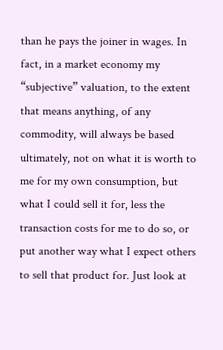than he pays the joiner in wages. In fact, in a market economy my “subjective” valuation, to the extent that means anything, of any commodity, will always be based ultimately, not on what it is worth to me for my own consumption, but what I could sell it for, less the transaction costs for me to do so, or put another way what I expect others to sell that product for. Just look at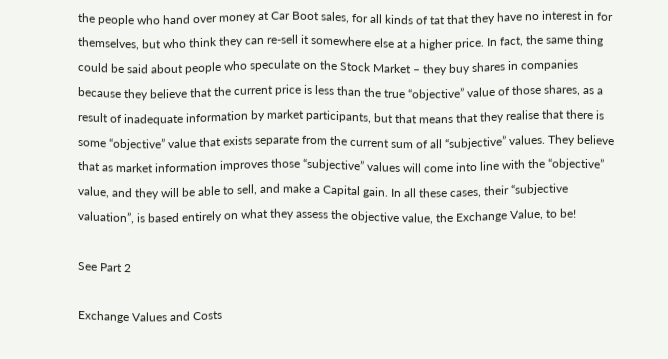the people who hand over money at Car Boot sales, for all kinds of tat that they have no interest in for themselves, but who think they can re-sell it somewhere else at a higher price. In fact, the same thing could be said about people who speculate on the Stock Market – they buy shares in companies because they believe that the current price is less than the true “objective” value of those shares, as a result of inadequate information by market participants, but that means that they realise that there is some “objective” value that exists separate from the current sum of all “subjective” values. They believe that as market information improves those “subjective” values will come into line with the “objective” value, and they will be able to sell, and make a Capital gain. In all these cases, their “subjective valuation”, is based entirely on what they assess the objective value, the Exchange Value, to be!

See Part 2

Exchange Values and Costs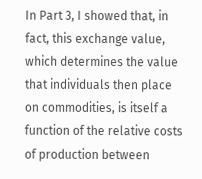In Part 3, I showed that, in fact, this exchange value, which determines the value that individuals then place on commodities, is itself a function of the relative costs of production between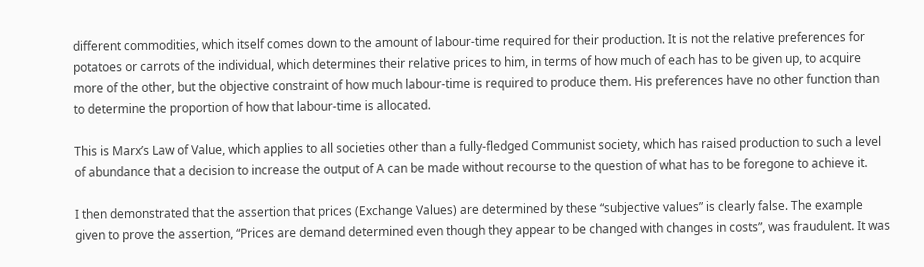different commodities, which itself comes down to the amount of labour-time required for their production. It is not the relative preferences for potatoes or carrots of the individual, which determines their relative prices to him, in terms of how much of each has to be given up, to acquire more of the other, but the objective constraint of how much labour-time is required to produce them. His preferences have no other function than to determine the proportion of how that labour-time is allocated.

This is Marx’s Law of Value, which applies to all societies other than a fully-fledged Communist society, which has raised production to such a level of abundance that a decision to increase the output of A can be made without recourse to the question of what has to be foregone to achieve it.

I then demonstrated that the assertion that prices (Exchange Values) are determined by these “subjective values” is clearly false. The example given to prove the assertion, “Prices are demand determined even though they appear to be changed with changes in costs”, was fraudulent. It was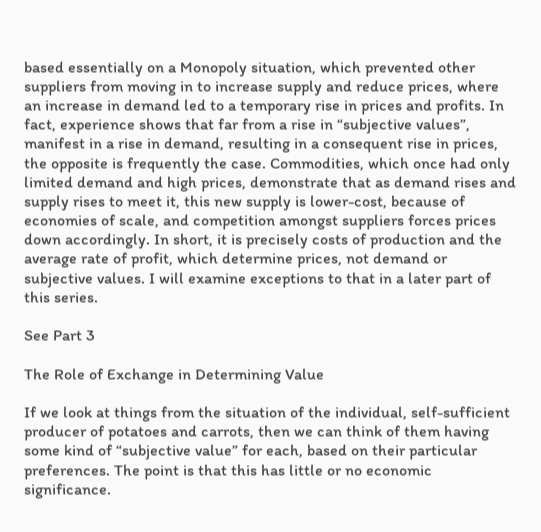based essentially on a Monopoly situation, which prevented other suppliers from moving in to increase supply and reduce prices, where an increase in demand led to a temporary rise in prices and profits. In fact, experience shows that far from a rise in “subjective values”, manifest in a rise in demand, resulting in a consequent rise in prices, the opposite is frequently the case. Commodities, which once had only limited demand and high prices, demonstrate that as demand rises and supply rises to meet it, this new supply is lower-cost, because of economies of scale, and competition amongst suppliers forces prices down accordingly. In short, it is precisely costs of production and the average rate of profit, which determine prices, not demand or subjective values. I will examine exceptions to that in a later part of this series.

See Part 3

The Role of Exchange in Determining Value

If we look at things from the situation of the individual, self-sufficient producer of potatoes and carrots, then we can think of them having some kind of “subjective value” for each, based on their particular preferences. The point is that this has little or no economic significance.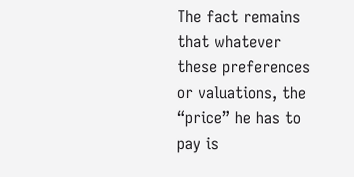The fact remains that whatever these preferences or valuations, the “price” he has to pay is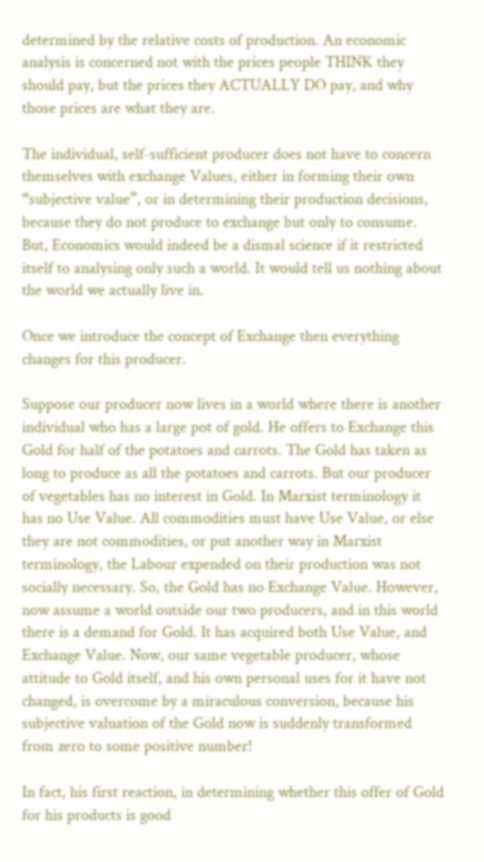determined by the relative costs of production. An economic analysis is concerned not with the prices people THINK they should pay, but the prices they ACTUALLY DO pay, and why those prices are what they are.

The individual, self-sufficient producer does not have to concern themselves with exchange Values, either in forming their own “subjective value”, or in determining their production decisions, because they do not produce to exchange but only to consume. But, Economics would indeed be a dismal science if it restricted itself to analysing only such a world. It would tell us nothing about the world we actually live in.

Once we introduce the concept of Exchange then everything changes for this producer.

Suppose our producer now lives in a world where there is another individual who has a large pot of gold. He offers to Exchange this Gold for half of the potatoes and carrots. The Gold has taken as long to produce as all the potatoes and carrots. But our producer of vegetables has no interest in Gold. In Marxist terminology it has no Use Value. All commodities must have Use Value, or else they are not commodities, or put another way in Marxist terminology, the Labour expended on their production was not socially necessary. So, the Gold has no Exchange Value. However, now assume a world outside our two producers, and in this world there is a demand for Gold. It has acquired both Use Value, and Exchange Value. Now, our same vegetable producer, whose attitude to Gold itself, and his own personal uses for it have not changed, is overcome by a miraculous conversion, because his subjective valuation of the Gold now is suddenly transformed from zero to some positive number!

In fact, his first reaction, in determining whether this offer of Gold for his products is good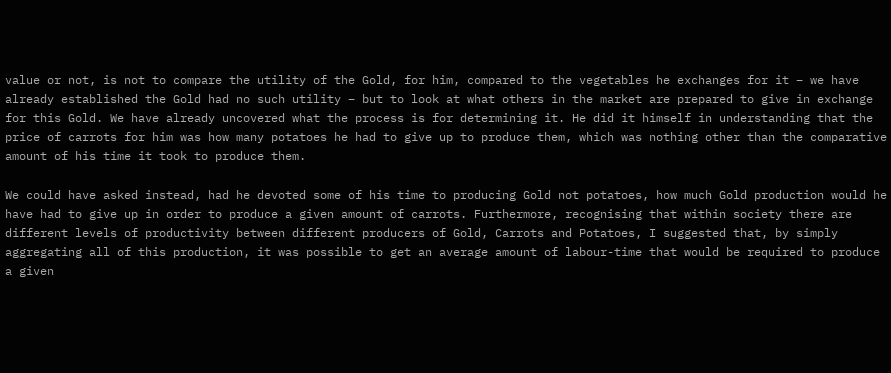value or not, is not to compare the utility of the Gold, for him, compared to the vegetables he exchanges for it – we have already established the Gold had no such utility – but to look at what others in the market are prepared to give in exchange for this Gold. We have already uncovered what the process is for determining it. He did it himself in understanding that the price of carrots for him was how many potatoes he had to give up to produce them, which was nothing other than the comparative amount of his time it took to produce them.

We could have asked instead, had he devoted some of his time to producing Gold not potatoes, how much Gold production would he have had to give up in order to produce a given amount of carrots. Furthermore, recognising that within society there are different levels of productivity between different producers of Gold, Carrots and Potatoes, I suggested that, by simply aggregating all of this production, it was possible to get an average amount of labour-time that would be required to produce a given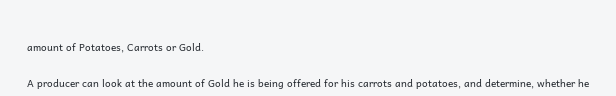amount of Potatoes, Carrots or Gold.

A producer can look at the amount of Gold he is being offered for his carrots and potatoes, and determine, whether he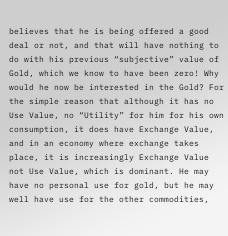believes that he is being offered a good deal or not, and that will have nothing to do with his previous “subjective” value of Gold, which we know to have been zero! Why would he now be interested in the Gold? For the simple reason that although it has no Use Value, no “Utility” for him for his own consumption, it does have Exchange Value, and in an economy where exchange takes place, it is increasingly Exchange Value not Use Value, which is dominant. He may have no personal use for gold, but he may well have use for the other commodities,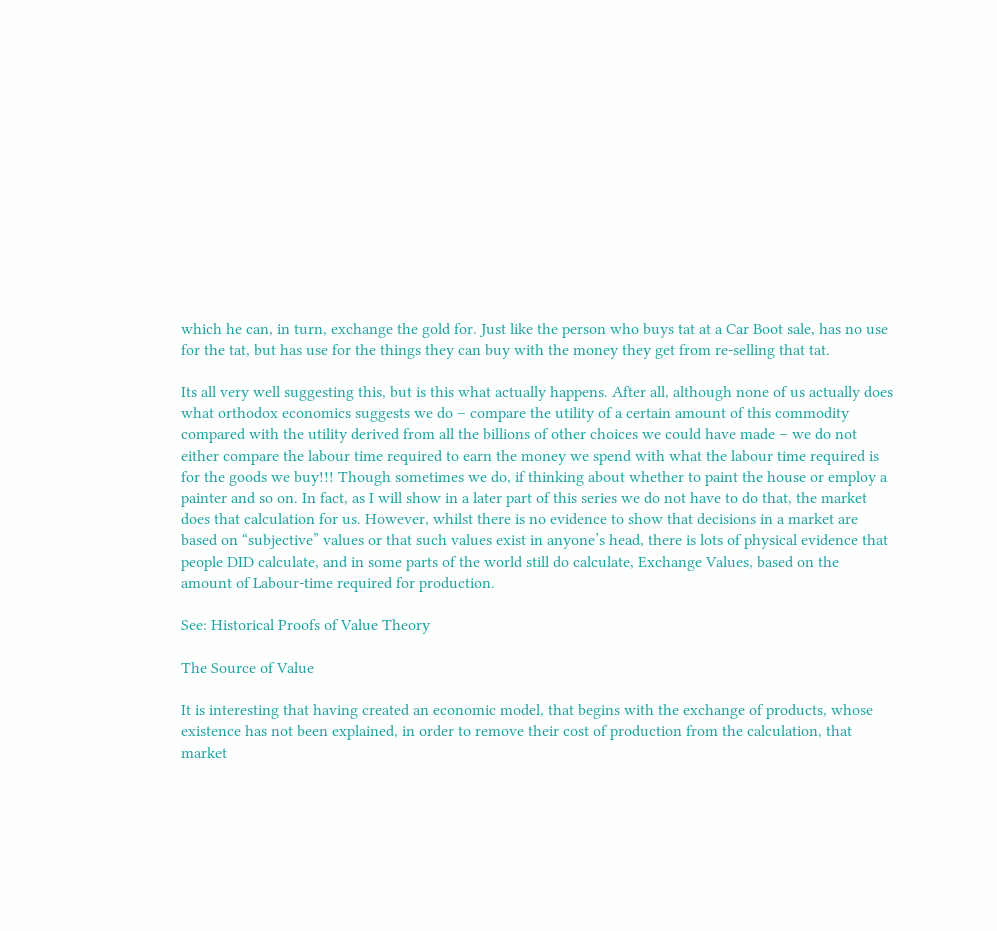which he can, in turn, exchange the gold for. Just like the person who buys tat at a Car Boot sale, has no use for the tat, but has use for the things they can buy with the money they get from re-selling that tat.

Its all very well suggesting this, but is this what actually happens. After all, although none of us actually does what orthodox economics suggests we do – compare the utility of a certain amount of this commodity compared with the utility derived from all the billions of other choices we could have made – we do not either compare the labour time required to earn the money we spend with what the labour time required is for the goods we buy!!! Though sometimes we do, if thinking about whether to paint the house or employ a painter and so on. In fact, as I will show in a later part of this series we do not have to do that, the market does that calculation for us. However, whilst there is no evidence to show that decisions in a market are based on “subjective” values or that such values exist in anyone’s head, there is lots of physical evidence that people DID calculate, and in some parts of the world still do calculate, Exchange Values, based on the amount of Labour-time required for production.

See: Historical Proofs of Value Theory

The Source of Value

It is interesting that having created an economic model, that begins with the exchange of products, whose existence has not been explained, in order to remove their cost of production from the calculation, that market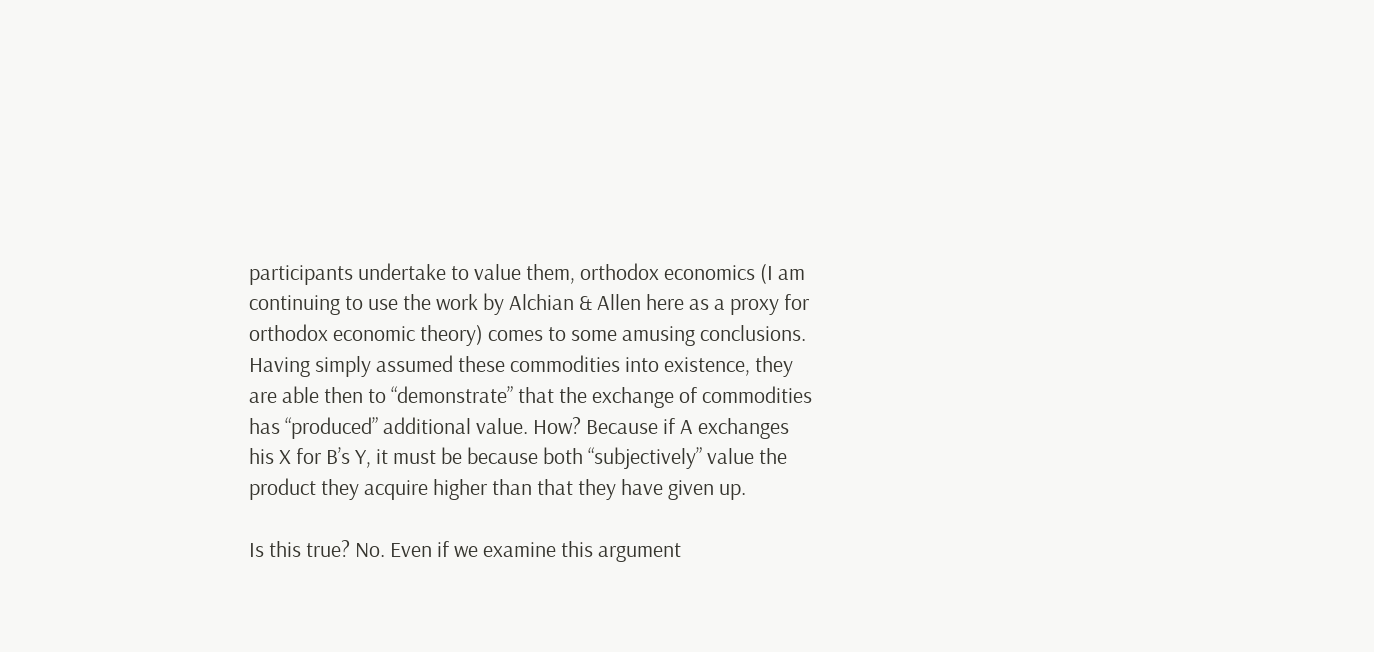participants undertake to value them, orthodox economics (I am continuing to use the work by Alchian & Allen here as a proxy for orthodox economic theory) comes to some amusing conclusions. Having simply assumed these commodities into existence, they are able then to “demonstrate” that the exchange of commodities has “produced” additional value. How? Because if A exchanges his X for B’s Y, it must be because both “subjectively” value the product they acquire higher than that they have given up.

Is this true? No. Even if we examine this argument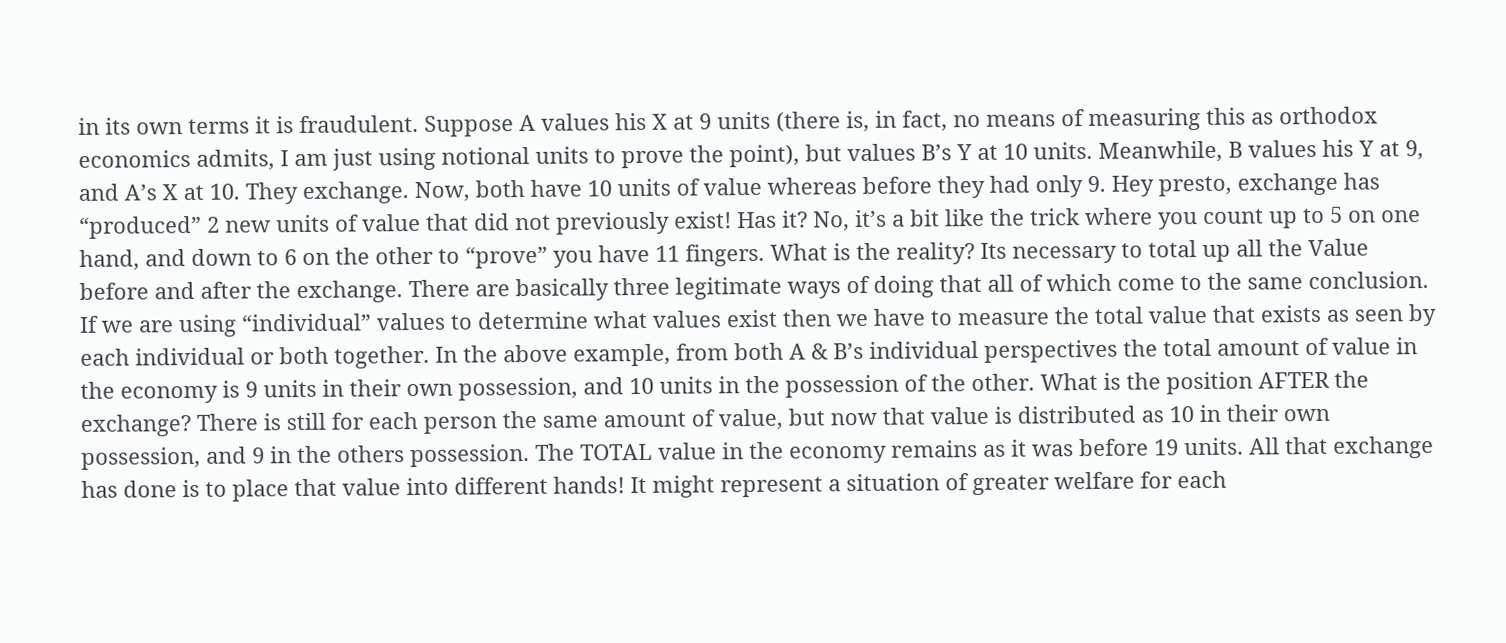in its own terms it is fraudulent. Suppose A values his X at 9 units (there is, in fact, no means of measuring this as orthodox economics admits, I am just using notional units to prove the point), but values B’s Y at 10 units. Meanwhile, B values his Y at 9, and A’s X at 10. They exchange. Now, both have 10 units of value whereas before they had only 9. Hey presto, exchange has “produced” 2 new units of value that did not previously exist! Has it? No, it’s a bit like the trick where you count up to 5 on one hand, and down to 6 on the other to “prove” you have 11 fingers. What is the reality? Its necessary to total up all the Value before and after the exchange. There are basically three legitimate ways of doing that all of which come to the same conclusion. If we are using “individual” values to determine what values exist then we have to measure the total value that exists as seen by each individual or both together. In the above example, from both A & B’s individual perspectives the total amount of value in the economy is 9 units in their own possession, and 10 units in the possession of the other. What is the position AFTER the exchange? There is still for each person the same amount of value, but now that value is distributed as 10 in their own possession, and 9 in the others possession. The TOTAL value in the economy remains as it was before 19 units. All that exchange has done is to place that value into different hands! It might represent a situation of greater welfare for each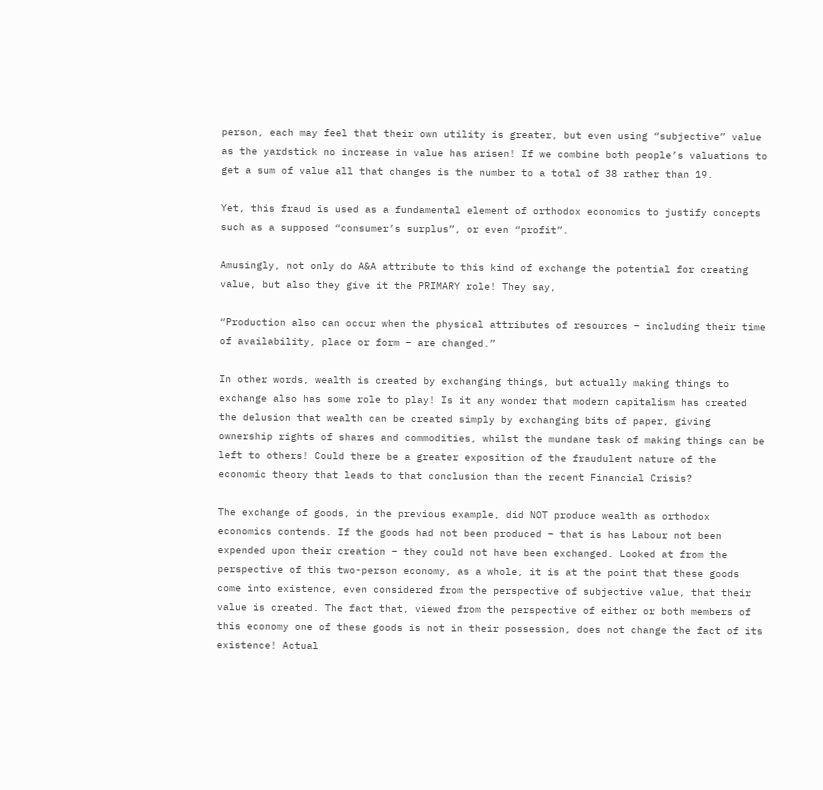person, each may feel that their own utility is greater, but even using “subjective” value as the yardstick no increase in value has arisen! If we combine both people’s valuations to get a sum of value all that changes is the number to a total of 38 rather than 19.

Yet, this fraud is used as a fundamental element of orthodox economics to justify concepts such as a supposed “consumer’s surplus”, or even “profit”.

Amusingly, not only do A&A attribute to this kind of exchange the potential for creating value, but also they give it the PRIMARY role! They say,

“Production also can occur when the physical attributes of resources – including their time of availability, place or form – are changed.”

In other words, wealth is created by exchanging things, but actually making things to exchange also has some role to play! Is it any wonder that modern capitalism has created the delusion that wealth can be created simply by exchanging bits of paper, giving ownership rights of shares and commodities, whilst the mundane task of making things can be left to others! Could there be a greater exposition of the fraudulent nature of the economic theory that leads to that conclusion than the recent Financial Crisis?

The exchange of goods, in the previous example, did NOT produce wealth as orthodox economics contends. If the goods had not been produced – that is has Labour not been expended upon their creation – they could not have been exchanged. Looked at from the perspective of this two-person economy, as a whole, it is at the point that these goods come into existence, even considered from the perspective of subjective value, that their value is created. The fact that, viewed from the perspective of either or both members of this economy one of these goods is not in their possession, does not change the fact of its existence! Actual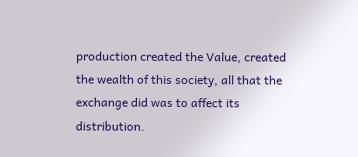production created the Value, created the wealth of this society, all that the exchange did was to affect its distribution.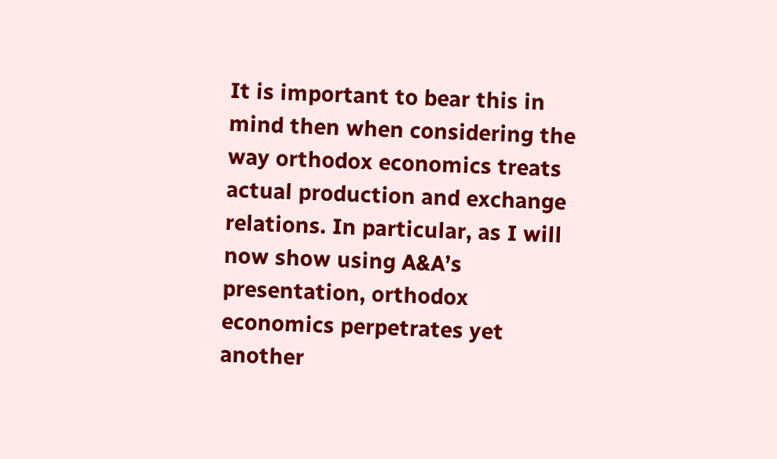It is important to bear this in mind then when considering the way orthodox economics treats actual production and exchange relations. In particular, as I will now show using A&A’s presentation, orthodox economics perpetrates yet another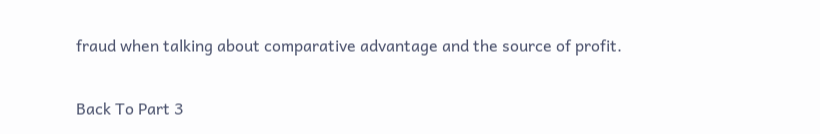fraud when talking about comparative advantage and the source of profit.

Back To Part 3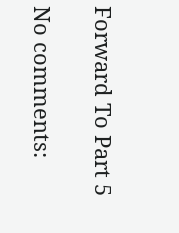Forward To Part 5

No comments: